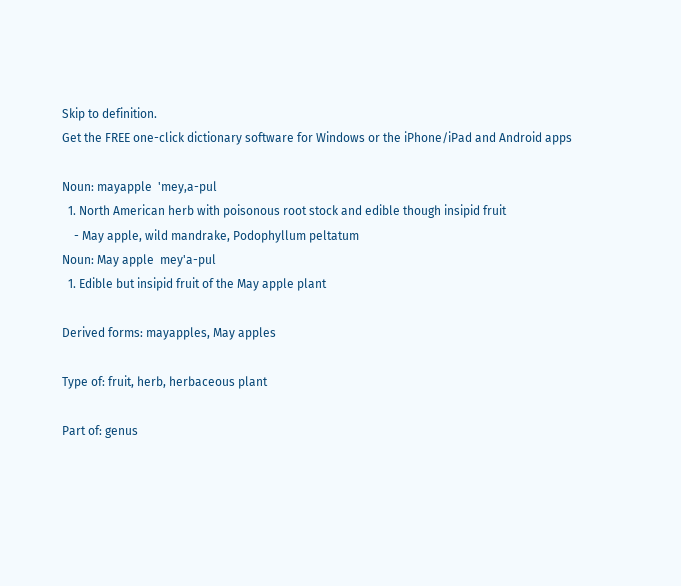Skip to definition.
Get the FREE one-click dictionary software for Windows or the iPhone/iPad and Android apps

Noun: mayapple  'mey,a-pul
  1. North American herb with poisonous root stock and edible though insipid fruit
    - May apple, wild mandrake, Podophyllum peltatum
Noun: May apple  mey'a-pul
  1. Edible but insipid fruit of the May apple plant

Derived forms: mayapples, May apples

Type of: fruit, herb, herbaceous plant

Part of: genus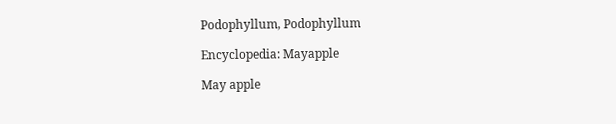Podophyllum, Podophyllum

Encyclopedia: Mayapple

May apple